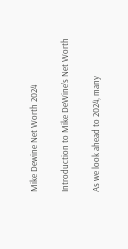Mike Dewine Net Worth 2024

Introduction to Mike DeWine’s Net Worth

As we look ahead to 2024, many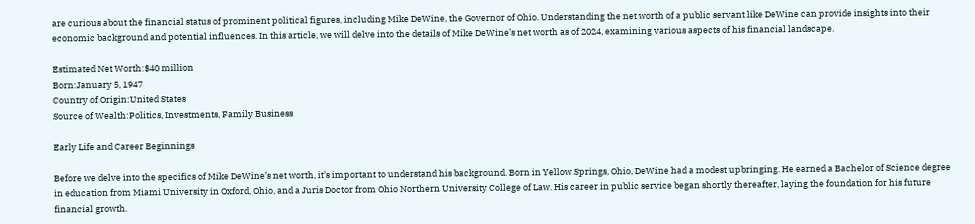are curious about the financial status of prominent political figures, including Mike DeWine, the Governor of Ohio. Understanding the net worth of a public servant like DeWine can provide insights into their economic background and potential influences. In this article, we will delve into the details of Mike DeWine’s net worth as of 2024, examining various aspects of his financial landscape.

Estimated Net Worth:$40 million
Born:January 5, 1947
Country of Origin:United States
Source of Wealth:Politics, Investments, Family Business

Early Life and Career Beginnings

Before we delve into the specifics of Mike DeWine’s net worth, it’s important to understand his background. Born in Yellow Springs, Ohio, DeWine had a modest upbringing. He earned a Bachelor of Science degree in education from Miami University in Oxford, Ohio, and a Juris Doctor from Ohio Northern University College of Law. His career in public service began shortly thereafter, laying the foundation for his future financial growth.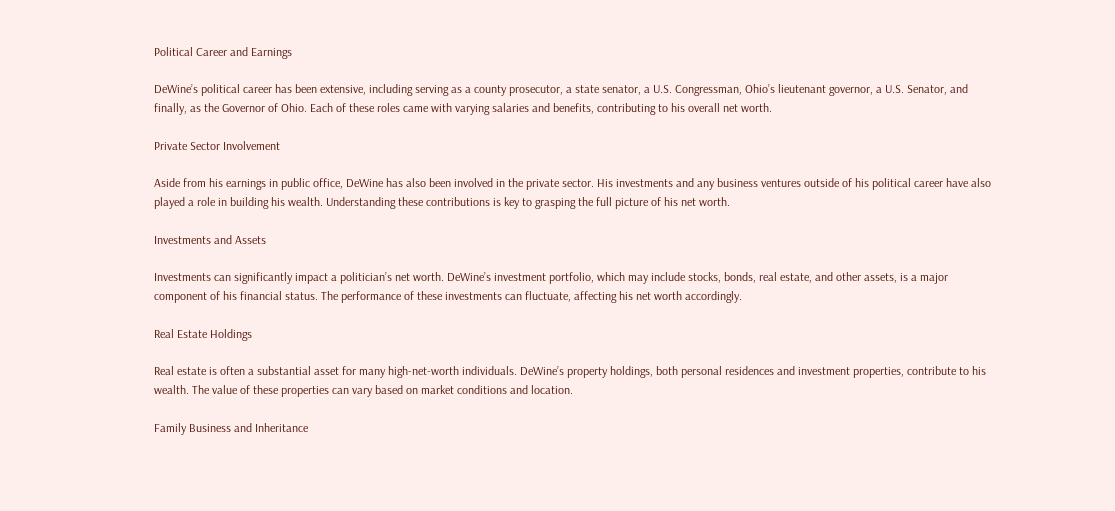Political Career and Earnings

DeWine’s political career has been extensive, including serving as a county prosecutor, a state senator, a U.S. Congressman, Ohio’s lieutenant governor, a U.S. Senator, and finally, as the Governor of Ohio. Each of these roles came with varying salaries and benefits, contributing to his overall net worth.

Private Sector Involvement

Aside from his earnings in public office, DeWine has also been involved in the private sector. His investments and any business ventures outside of his political career have also played a role in building his wealth. Understanding these contributions is key to grasping the full picture of his net worth.

Investments and Assets

Investments can significantly impact a politician’s net worth. DeWine’s investment portfolio, which may include stocks, bonds, real estate, and other assets, is a major component of his financial status. The performance of these investments can fluctuate, affecting his net worth accordingly.

Real Estate Holdings

Real estate is often a substantial asset for many high-net-worth individuals. DeWine’s property holdings, both personal residences and investment properties, contribute to his wealth. The value of these properties can vary based on market conditions and location.

Family Business and Inheritance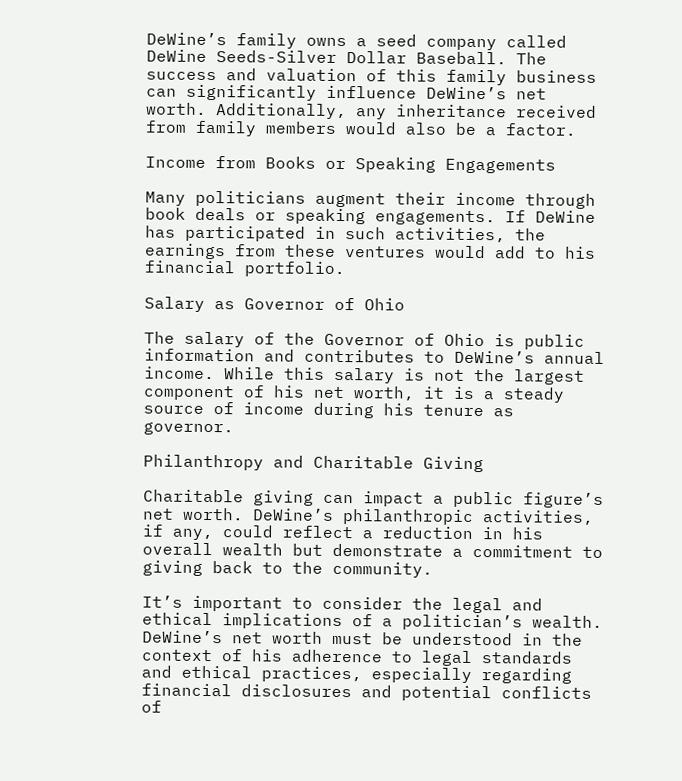DeWine’s family owns a seed company called DeWine Seeds-Silver Dollar Baseball. The success and valuation of this family business can significantly influence DeWine’s net worth. Additionally, any inheritance received from family members would also be a factor.

Income from Books or Speaking Engagements

Many politicians augment their income through book deals or speaking engagements. If DeWine has participated in such activities, the earnings from these ventures would add to his financial portfolio.

Salary as Governor of Ohio

The salary of the Governor of Ohio is public information and contributes to DeWine’s annual income. While this salary is not the largest component of his net worth, it is a steady source of income during his tenure as governor.

Philanthropy and Charitable Giving

Charitable giving can impact a public figure’s net worth. DeWine’s philanthropic activities, if any, could reflect a reduction in his overall wealth but demonstrate a commitment to giving back to the community.

It’s important to consider the legal and ethical implications of a politician’s wealth. DeWine’s net worth must be understood in the context of his adherence to legal standards and ethical practices, especially regarding financial disclosures and potential conflicts of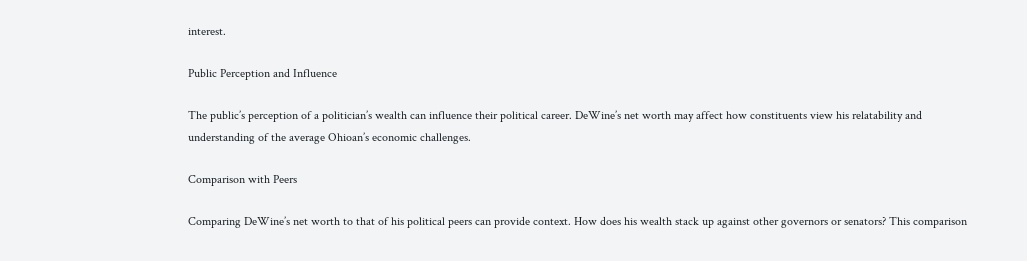interest.

Public Perception and Influence

The public’s perception of a politician’s wealth can influence their political career. DeWine’s net worth may affect how constituents view his relatability and understanding of the average Ohioan’s economic challenges.

Comparison with Peers

Comparing DeWine’s net worth to that of his political peers can provide context. How does his wealth stack up against other governors or senators? This comparison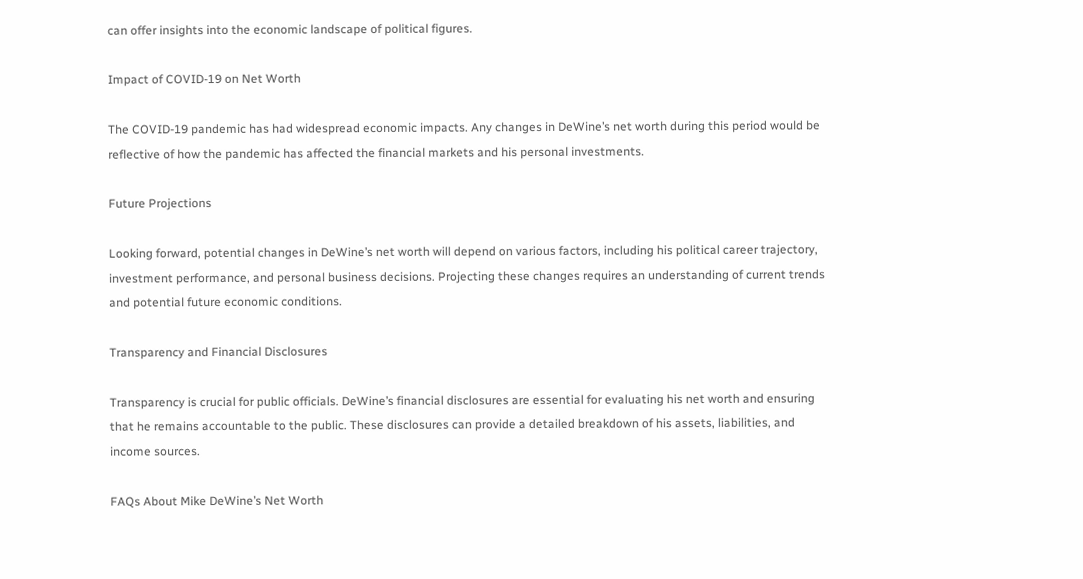can offer insights into the economic landscape of political figures.

Impact of COVID-19 on Net Worth

The COVID-19 pandemic has had widespread economic impacts. Any changes in DeWine’s net worth during this period would be reflective of how the pandemic has affected the financial markets and his personal investments.

Future Projections

Looking forward, potential changes in DeWine’s net worth will depend on various factors, including his political career trajectory, investment performance, and personal business decisions. Projecting these changes requires an understanding of current trends and potential future economic conditions.

Transparency and Financial Disclosures

Transparency is crucial for public officials. DeWine’s financial disclosures are essential for evaluating his net worth and ensuring that he remains accountable to the public. These disclosures can provide a detailed breakdown of his assets, liabilities, and income sources.

FAQs About Mike DeWine’s Net Worth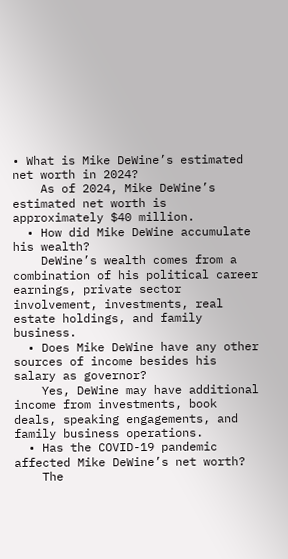• What is Mike DeWine’s estimated net worth in 2024?
    As of 2024, Mike DeWine’s estimated net worth is approximately $40 million.
  • How did Mike DeWine accumulate his wealth?
    DeWine’s wealth comes from a combination of his political career earnings, private sector involvement, investments, real estate holdings, and family business.
  • Does Mike DeWine have any other sources of income besides his salary as governor?
    Yes, DeWine may have additional income from investments, book deals, speaking engagements, and family business operations.
  • Has the COVID-19 pandemic affected Mike DeWine’s net worth?
    The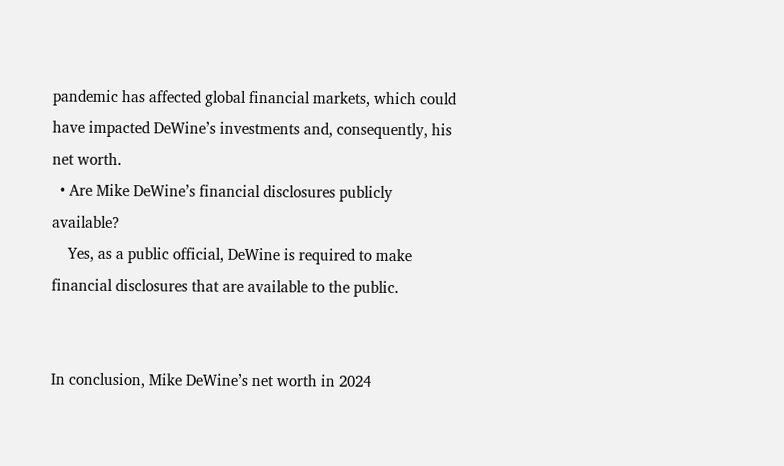pandemic has affected global financial markets, which could have impacted DeWine’s investments and, consequently, his net worth.
  • Are Mike DeWine’s financial disclosures publicly available?
    Yes, as a public official, DeWine is required to make financial disclosures that are available to the public.


In conclusion, Mike DeWine’s net worth in 2024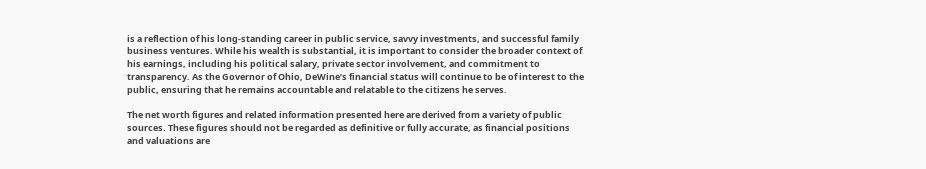is a reflection of his long-standing career in public service, savvy investments, and successful family business ventures. While his wealth is substantial, it is important to consider the broader context of his earnings, including his political salary, private sector involvement, and commitment to transparency. As the Governor of Ohio, DeWine’s financial status will continue to be of interest to the public, ensuring that he remains accountable and relatable to the citizens he serves.

The net worth figures and related information presented here are derived from a variety of public sources. These figures should not be regarded as definitive or fully accurate, as financial positions and valuations are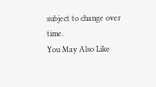subject to change over time.
You May Also Like